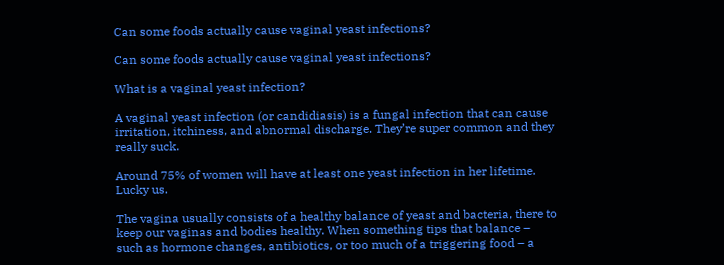Can some foods actually cause vaginal yeast infections?

Can some foods actually cause vaginal yeast infections?

What is a vaginal yeast infection?

A vaginal yeast infection (or candidiasis) is a fungal infection that can cause irritation, itchiness, and abnormal discharge. They’re super common and they really suck.

Around 75% of women will have at least one yeast infection in her lifetime. Lucky us.

The vagina usually consists of a healthy balance of yeast and bacteria, there to keep our vaginas and bodies healthy. When something tips that balance – such as hormone changes, antibiotics, or too much of a triggering food – a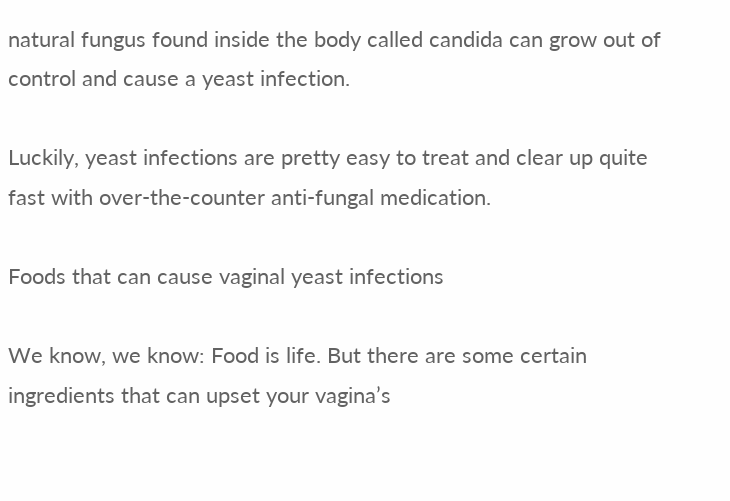natural fungus found inside the body called candida can grow out of control and cause a yeast infection.

Luckily, yeast infections are pretty easy to treat and clear up quite fast with over-the-counter anti-fungal medication.

Foods that can cause vaginal yeast infections

We know, we know: Food is life. But there are some certain ingredients that can upset your vagina’s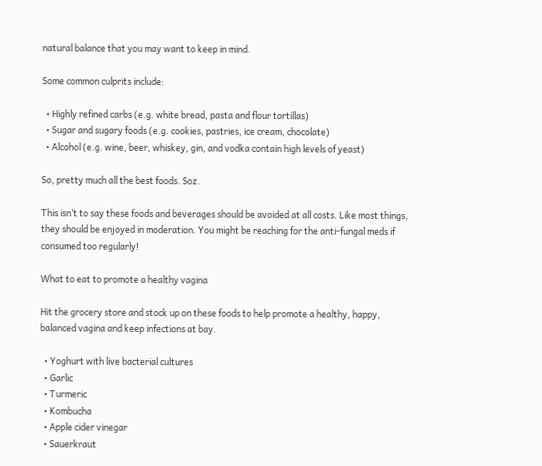natural balance that you may want to keep in mind.

Some common culprits include:

  • Highly refined carbs (e.g. white bread, pasta and flour tortillas)
  • Sugar and sugary foods (e.g. cookies, pastries, ice cream, chocolate)
  • Alcohol (e.g. wine, beer, whiskey, gin, and vodka contain high levels of yeast)

So, pretty much all the best foods. Soz.

This isn’t to say these foods and beverages should be avoided at all costs. Like most things, they should be enjoyed in moderation. You might be reaching for the anti-fungal meds if consumed too regularly!

What to eat to promote a healthy vagina

Hit the grocery store and stock up on these foods to help promote a healthy, happy, balanced vagina and keep infections at bay.

  • Yoghurt with live bacterial cultures
  • Garlic
  • Turmeric
  • Kombucha
  • Apple cider vinegar
  • Sauerkraut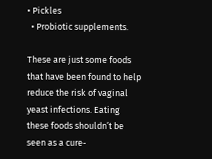• Pickles
  • Probiotic supplements.

These are just some foods that have been found to help reduce the risk of vaginal yeast infections. Eating these foods shouldn’t be seen as a cure-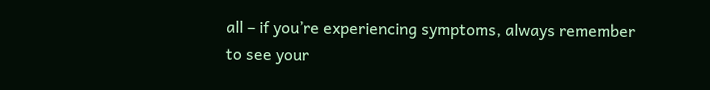all – if you’re experiencing symptoms, always remember to see your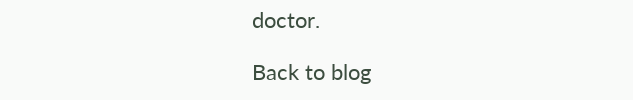doctor.

Back to blog